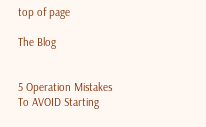top of page

The Blog


5 Operation Mistakes To AVOID Starting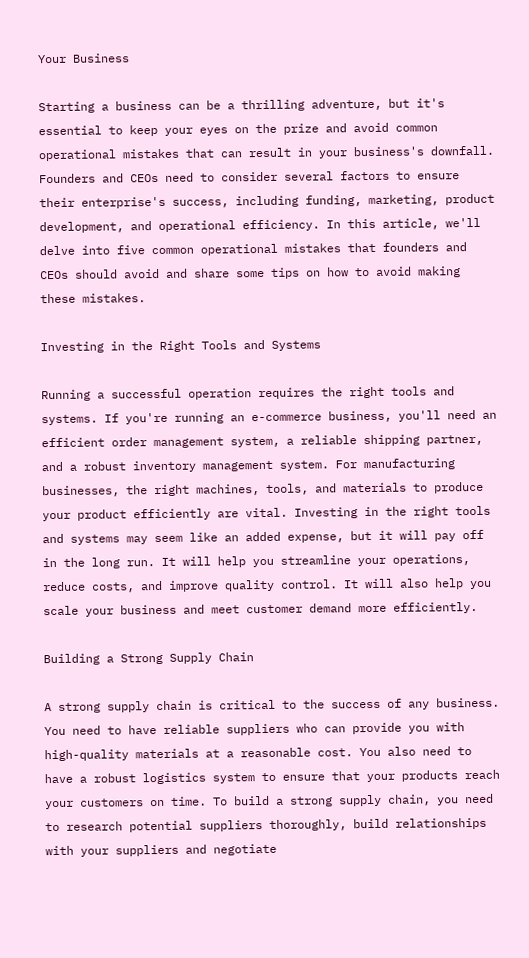Your Business

Starting a business can be a thrilling adventure, but it's essential to keep your eyes on the prize and avoid common operational mistakes that can result in your business's downfall. Founders and CEOs need to consider several factors to ensure their enterprise's success, including funding, marketing, product development, and operational efficiency. In this article, we'll delve into five common operational mistakes that founders and CEOs should avoid and share some tips on how to avoid making these mistakes.

Investing in the Right Tools and Systems

Running a successful operation requires the right tools and systems. If you're running an e-commerce business, you'll need an efficient order management system, a reliable shipping partner, and a robust inventory management system. For manufacturing businesses, the right machines, tools, and materials to produce your product efficiently are vital. Investing in the right tools and systems may seem like an added expense, but it will pay off in the long run. It will help you streamline your operations, reduce costs, and improve quality control. It will also help you scale your business and meet customer demand more efficiently.

Building a Strong Supply Chain

A strong supply chain is critical to the success of any business. You need to have reliable suppliers who can provide you with high-quality materials at a reasonable cost. You also need to have a robust logistics system to ensure that your products reach your customers on time. To build a strong supply chain, you need to research potential suppliers thoroughly, build relationships with your suppliers and negotiate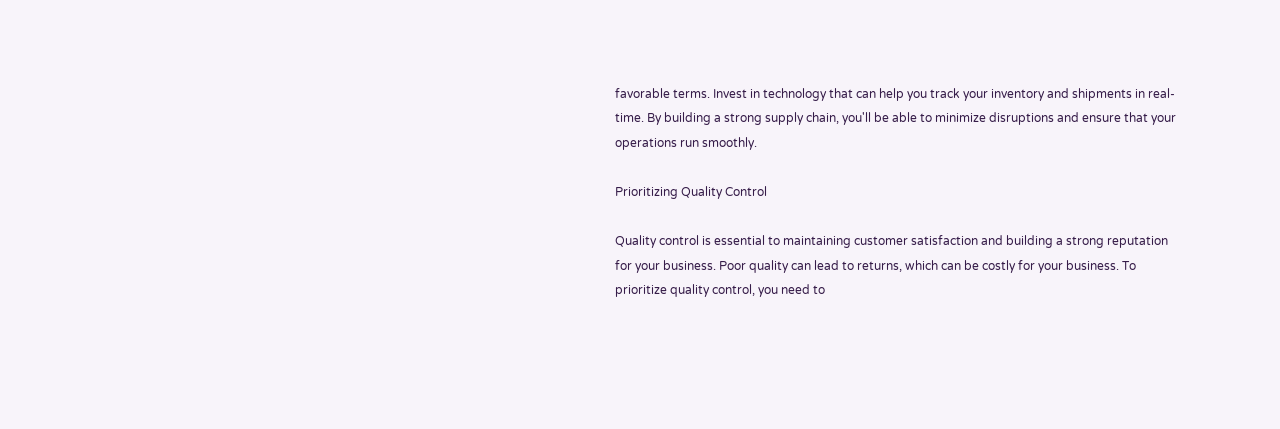favorable terms. Invest in technology that can help you track your inventory and shipments in real-time. By building a strong supply chain, you'll be able to minimize disruptions and ensure that your operations run smoothly.

Prioritizing Quality Control

Quality control is essential to maintaining customer satisfaction and building a strong reputation for your business. Poor quality can lead to returns, which can be costly for your business. To prioritize quality control, you need to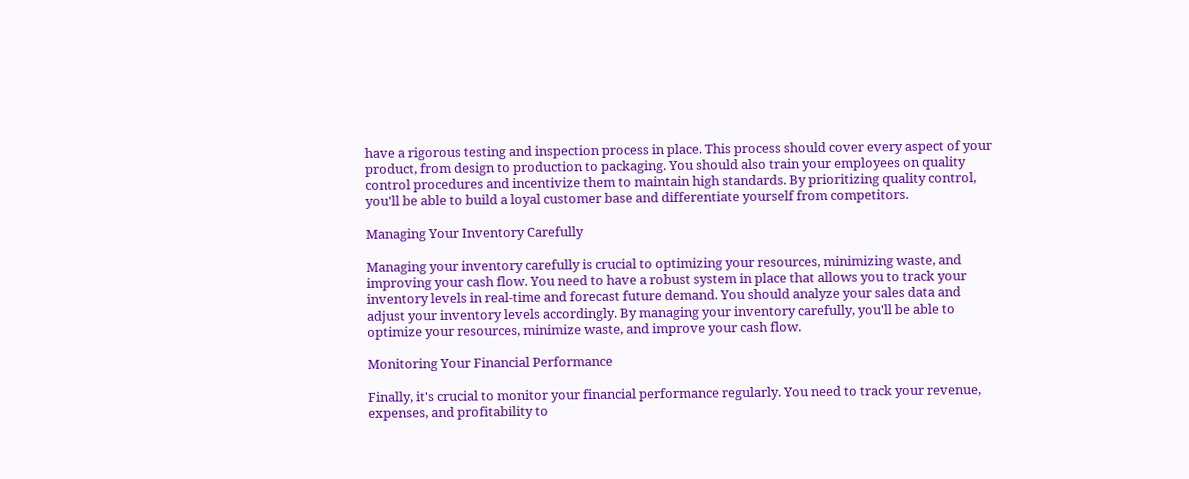have a rigorous testing and inspection process in place. This process should cover every aspect of your product, from design to production to packaging. You should also train your employees on quality control procedures and incentivize them to maintain high standards. By prioritizing quality control, you'll be able to build a loyal customer base and differentiate yourself from competitors.

Managing Your Inventory Carefully

Managing your inventory carefully is crucial to optimizing your resources, minimizing waste, and improving your cash flow. You need to have a robust system in place that allows you to track your inventory levels in real-time and forecast future demand. You should analyze your sales data and adjust your inventory levels accordingly. By managing your inventory carefully, you'll be able to optimize your resources, minimize waste, and improve your cash flow.

Monitoring Your Financial Performance

Finally, it's crucial to monitor your financial performance regularly. You need to track your revenue, expenses, and profitability to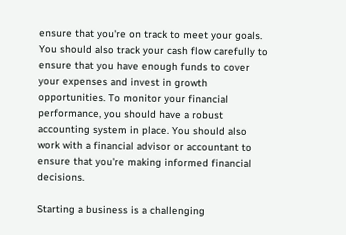ensure that you're on track to meet your goals. You should also track your cash flow carefully to ensure that you have enough funds to cover your expenses and invest in growth opportunities. To monitor your financial performance, you should have a robust accounting system in place. You should also work with a financial advisor or accountant to ensure that you're making informed financial decisions.

Starting a business is a challenging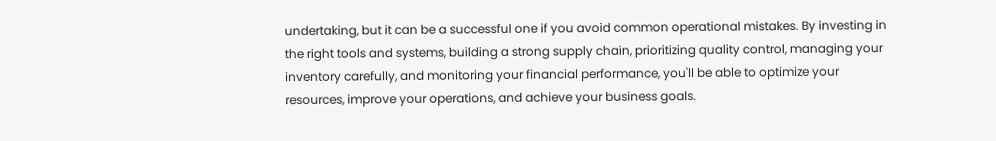undertaking, but it can be a successful one if you avoid common operational mistakes. By investing in the right tools and systems, building a strong supply chain, prioritizing quality control, managing your inventory carefully, and monitoring your financial performance, you'll be able to optimize your resources, improve your operations, and achieve your business goals.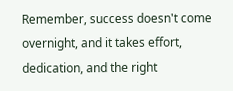Remember, success doesn't come overnight, and it takes effort, dedication, and the right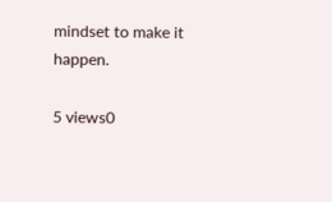mindset to make it happen.

5 views0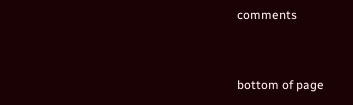comments


bottom of page